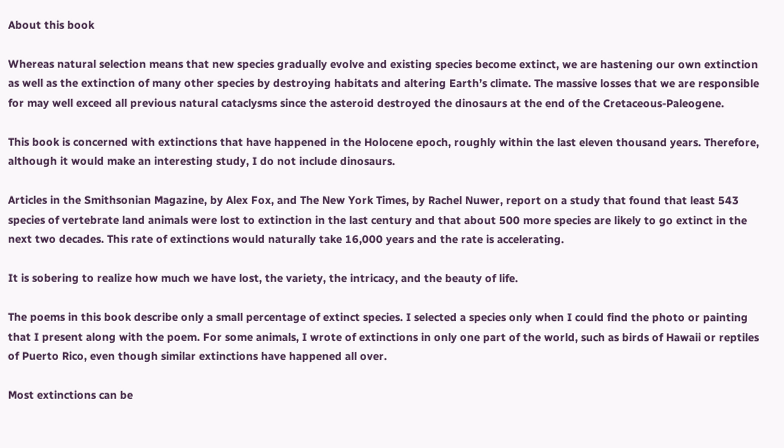About this book

Whereas natural selection means that new species gradually evolve and existing species become extinct, we are hastening our own extinction as well as the extinction of many other species by destroying habitats and altering Earth’s climate. The massive losses that we are responsible for may well exceed all previous natural cataclysms since the asteroid destroyed the dinosaurs at the end of the Cretaceous-Paleogene.

This book is concerned with extinctions that have happened in the Holocene epoch, roughly within the last eleven thousand years. Therefore, although it would make an interesting study, I do not include dinosaurs.

Articles in the Smithsonian Magazine, by Alex Fox, and The New York Times, by Rachel Nuwer, report on a study that found that least 543 species of vertebrate land animals were lost to extinction in the last century and that about 500 more species are likely to go extinct in the next two decades. This rate of extinctions would naturally take 16,000 years and the rate is accelerating.

It is sobering to realize how much we have lost, the variety, the intricacy, and the beauty of life.

The poems in this book describe only a small percentage of extinct species. I selected a species only when I could find the photo or painting that I present along with the poem. For some animals, I wrote of extinctions in only one part of the world, such as birds of Hawaii or reptiles of Puerto Rico, even though similar extinctions have happened all over.

Most extinctions can be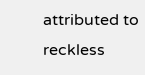attributed to reckless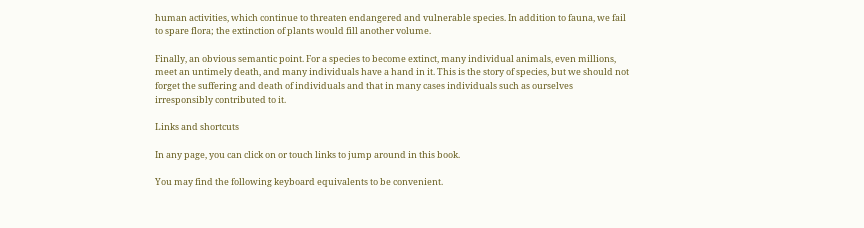human activities, which continue to threaten endangered and vulnerable species. In addition to fauna, we fail to spare flora; the extinction of plants would fill another volume.

Finally, an obvious semantic point. For a species to become extinct, many individual animals, even millions, meet an untimely death, and many individuals have a hand in it. This is the story of species, but we should not forget the suffering and death of individuals and that in many cases individuals such as ourselves irresponsibly contributed to it.

Links and shortcuts

In any page, you can click on or touch links to jump around in this book.

You may find the following keyboard equivalents to be convenient.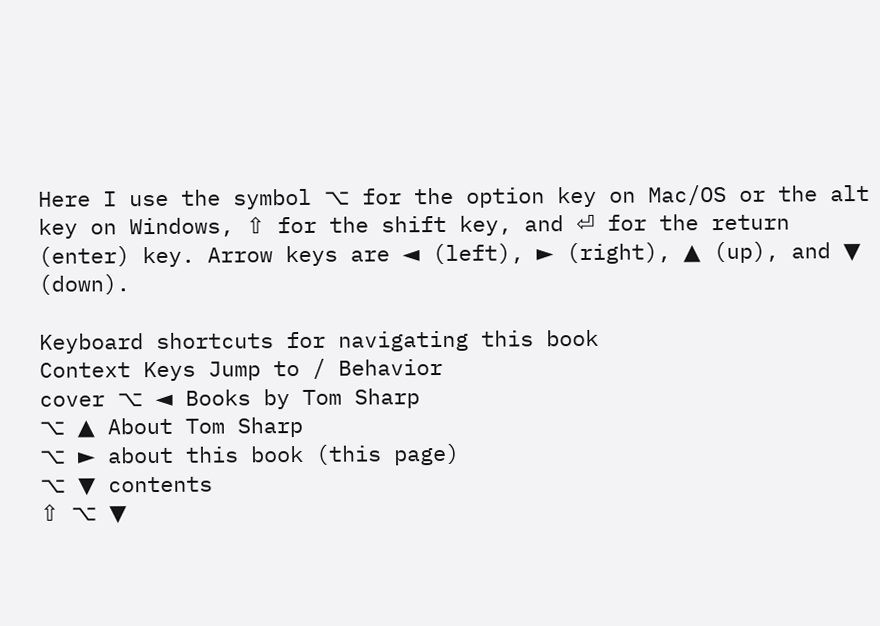Here I use the symbol ⌥ for the option key on Mac/OS or the alt key on Windows, ⇧ for the shift key, and ⏎ for the return (enter) key. Arrow keys are ◄ (left), ► (right), ▲ (up), and ▼ (down).

Keyboard shortcuts for navigating this book
Context Keys Jump to / Behavior
cover ⌥ ◄ Books by Tom Sharp
⌥ ▲ About Tom Sharp
⌥ ► about this book (this page)
⌥ ▼ contents
⇧ ⌥ ▼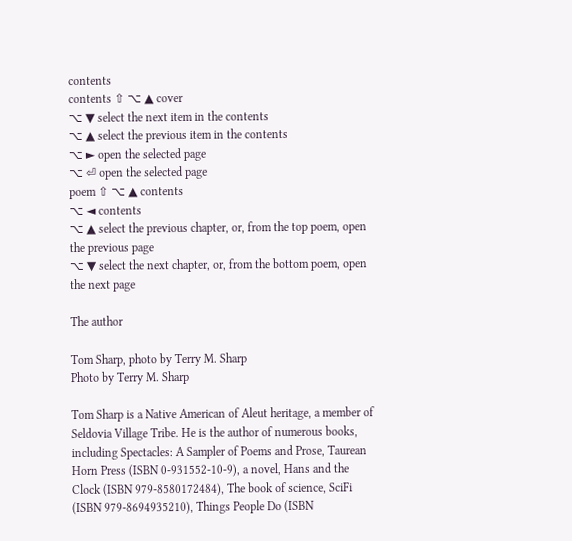contents
contents ⇧ ⌥ ▲ cover
⌥ ▼ select the next item in the contents
⌥ ▲ select the previous item in the contents
⌥ ► open the selected page
⌥ ⏎ open the selected page
poem ⇧ ⌥ ▲ contents
⌥ ◄ contents
⌥ ▲ select the previous chapter, or, from the top poem, open the previous page
⌥ ▼ select the next chapter, or, from the bottom poem, open the next page

The author

Tom Sharp, photo by Terry M. Sharp
Photo by Terry M. Sharp

Tom Sharp is a Native American of Aleut heritage, a member of Seldovia Village Tribe. He is the author of numerous books, including Spectacles: A Sampler of Poems and Prose, Taurean Horn Press (ISBN 0-931552-10-9), a novel, Hans and the Clock (ISBN 979-8580172484), The book of science, SciFi (ISBN 979-8694935210), Things People Do (ISBN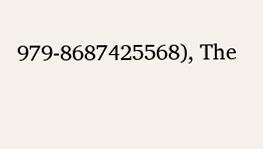979-8687425568), The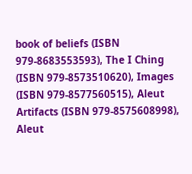book of beliefs (ISBN 979-8683553593), The I Ching (ISBN 979-8573510620), Images (ISBN 979-8577560515), Aleut Artifacts (ISBN 979-8575608998), Aleut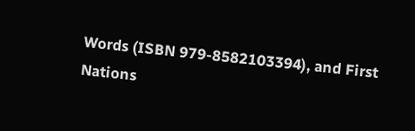Words (ISBN 979-8582103394), and First Nations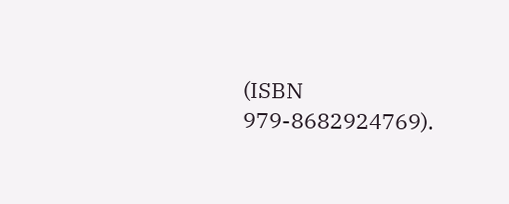(ISBN 979-8682924769).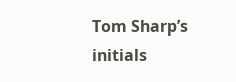Tom Sharp’s initials